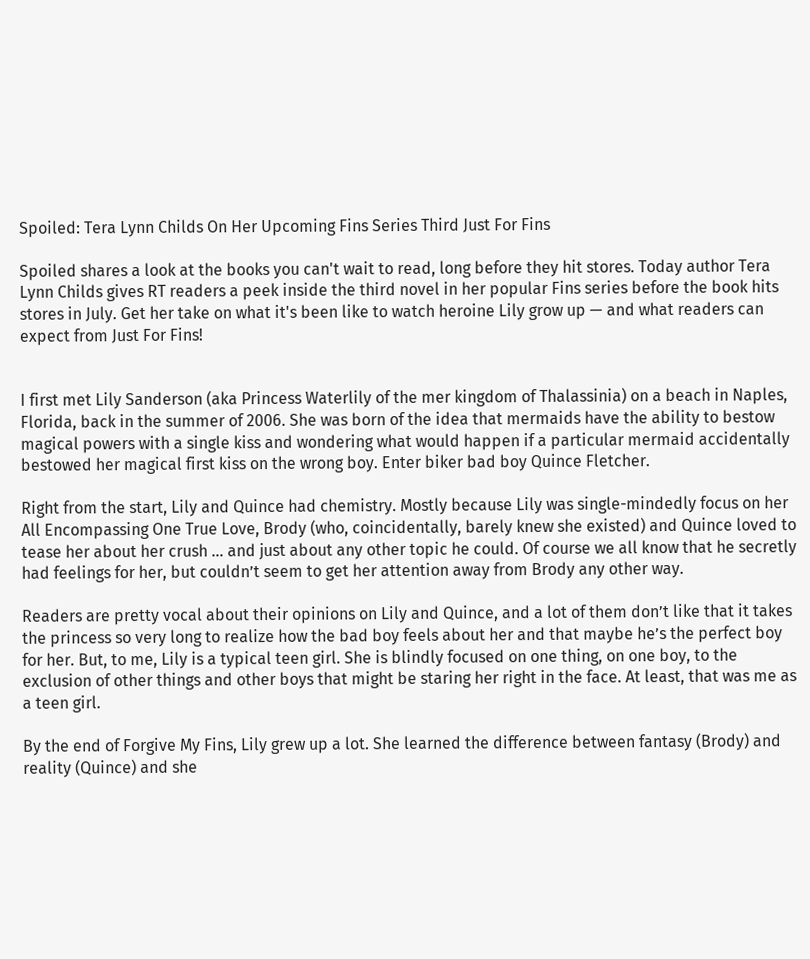Spoiled: Tera Lynn Childs On Her Upcoming Fins Series Third Just For Fins

Spoiled shares a look at the books you can't wait to read, long before they hit stores. Today author Tera Lynn Childs gives RT readers a peek inside the third novel in her popular Fins series before the book hits stores in July. Get her take on what it's been like to watch heroine Lily grow up — and what readers can expect from Just For Fins!


I first met Lily Sanderson (aka Princess Waterlily of the mer kingdom of Thalassinia) on a beach in Naples, Florida, back in the summer of 2006. She was born of the idea that mermaids have the ability to bestow magical powers with a single kiss and wondering what would happen if a particular mermaid accidentally bestowed her magical first kiss on the wrong boy. Enter biker bad boy Quince Fletcher.

Right from the start, Lily and Quince had chemistry. Mostly because Lily was single-mindedly focus on her All Encompassing One True Love, Brody (who, coincidentally, barely knew she existed) and Quince loved to tease her about her crush … and just about any other topic he could. Of course we all know that he secretly had feelings for her, but couldn’t seem to get her attention away from Brody any other way.

Readers are pretty vocal about their opinions on Lily and Quince, and a lot of them don’t like that it takes the princess so very long to realize how the bad boy feels about her and that maybe he’s the perfect boy for her. But, to me, Lily is a typical teen girl. She is blindly focused on one thing, on one boy, to the exclusion of other things and other boys that might be staring her right in the face. At least, that was me as a teen girl.

By the end of Forgive My Fins, Lily grew up a lot. She learned the difference between fantasy (Brody) and reality (Quince) and she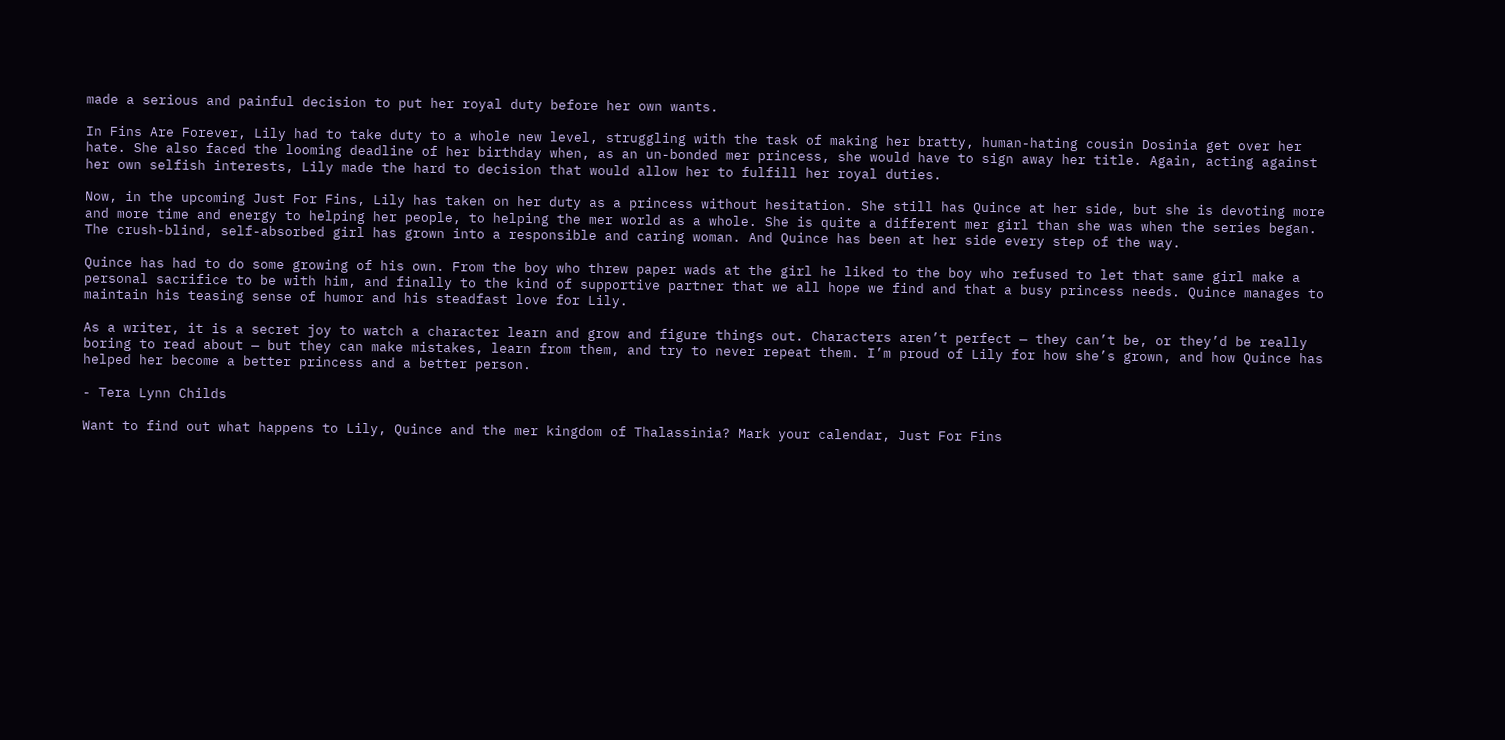made a serious and painful decision to put her royal duty before her own wants.

In Fins Are Forever, Lily had to take duty to a whole new level, struggling with the task of making her bratty, human-hating cousin Dosinia get over her hate. She also faced the looming deadline of her birthday when, as an un-bonded mer princess, she would have to sign away her title. Again, acting against her own selfish interests, Lily made the hard to decision that would allow her to fulfill her royal duties.

Now, in the upcoming Just For Fins, Lily has taken on her duty as a princess without hesitation. She still has Quince at her side, but she is devoting more and more time and energy to helping her people, to helping the mer world as a whole. She is quite a different mer girl than she was when the series began. The crush-blind, self-absorbed girl has grown into a responsible and caring woman. And Quince has been at her side every step of the way.

Quince has had to do some growing of his own. From the boy who threw paper wads at the girl he liked to the boy who refused to let that same girl make a personal sacrifice to be with him, and finally to the kind of supportive partner that we all hope we find and that a busy princess needs. Quince manages to maintain his teasing sense of humor and his steadfast love for Lily.

As a writer, it is a secret joy to watch a character learn and grow and figure things out. Characters aren’t perfect — they can’t be, or they’d be really boring to read about — but they can make mistakes, learn from them, and try to never repeat them. I’m proud of Lily for how she’s grown, and how Quince has helped her become a better princess and a better person.

- Tera Lynn Childs

Want to find out what happens to Lily, Quince and the mer kingdom of Thalassinia? Mark your calendar, Just For Fins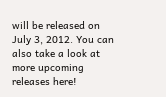will be released on July 3, 2012. You can also take a look at more upcoming releases here!